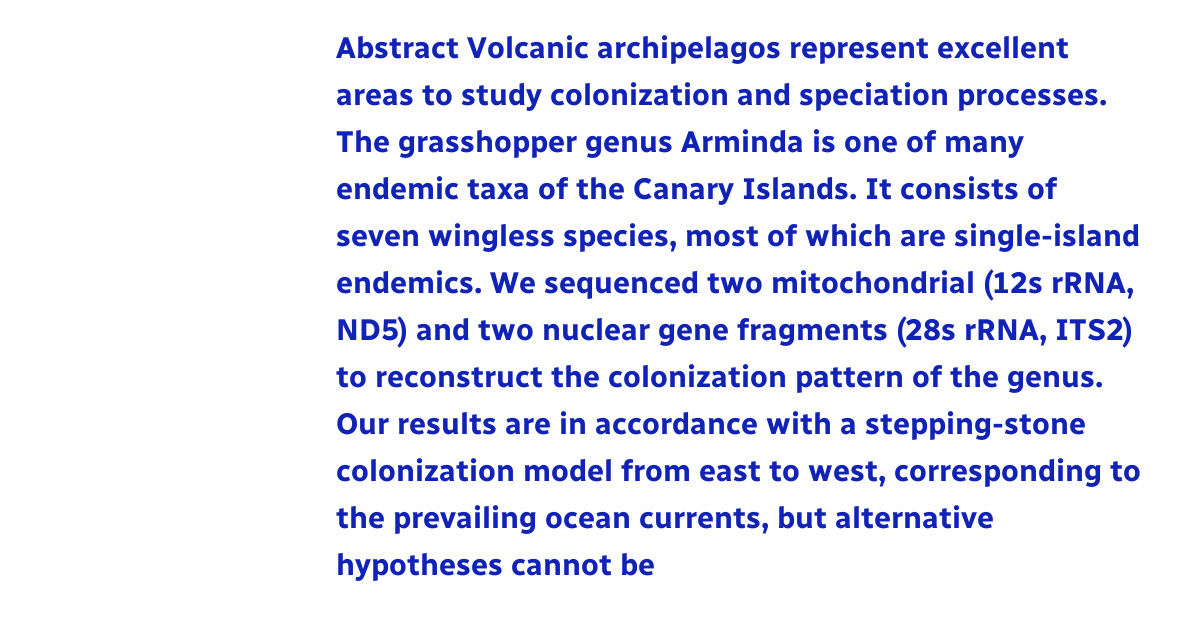Abstract Volcanic archipelagos represent excellent areas to study colonization and speciation processes. The grasshopper genus Arminda is one of many endemic taxa of the Canary Islands. It consists of seven wingless species, most of which are single-island endemics. We sequenced two mitochondrial (12s rRNA, ND5) and two nuclear gene fragments (28s rRNA, ITS2) to reconstruct the colonization pattern of the genus. Our results are in accordance with a stepping-stone colonization model from east to west, corresponding to the prevailing ocean currents, but alternative hypotheses cannot be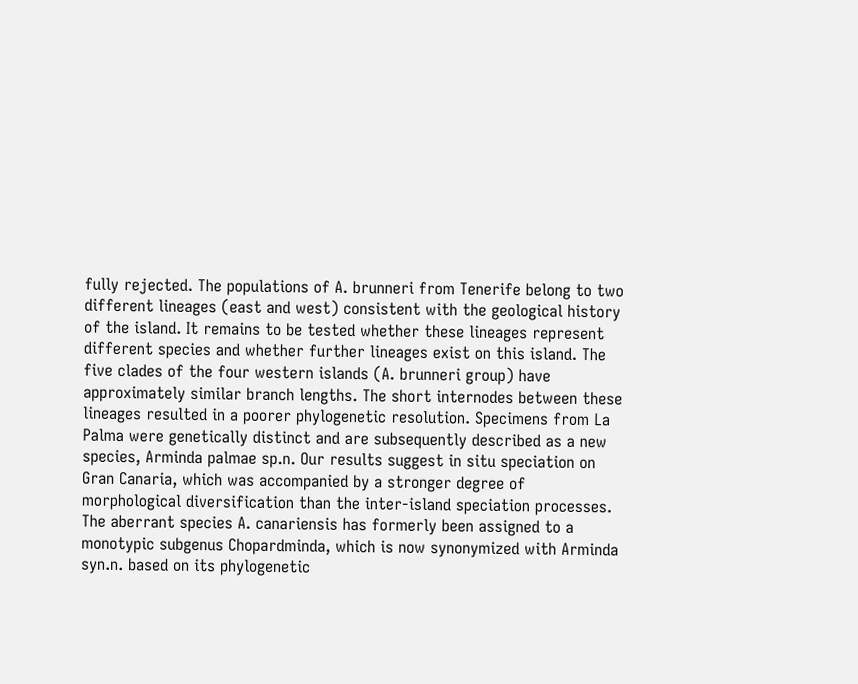fully rejected. The populations of A. brunneri from Tenerife belong to two different lineages (east and west) consistent with the geological history of the island. It remains to be tested whether these lineages represent different species and whether further lineages exist on this island. The five clades of the four western islands (A. brunneri group) have approximately similar branch lengths. The short internodes between these lineages resulted in a poorer phylogenetic resolution. Specimens from La Palma were genetically distinct and are subsequently described as a new species, Arminda palmae sp.n. Our results suggest in situ speciation on Gran Canaria, which was accompanied by a stronger degree of morphological diversification than the inter-island speciation processes. The aberrant species A. canariensis has formerly been assigned to a monotypic subgenus Chopardminda, which is now synonymized with Arminda syn.n. based on its phylogenetic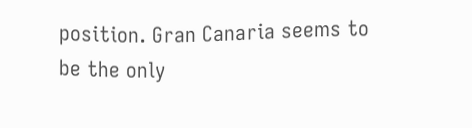position. Gran Canaria seems to be the only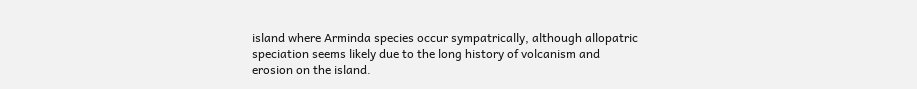island where Arminda species occur sympatrically, although allopatric speciation seems likely due to the long history of volcanism and erosion on the island.